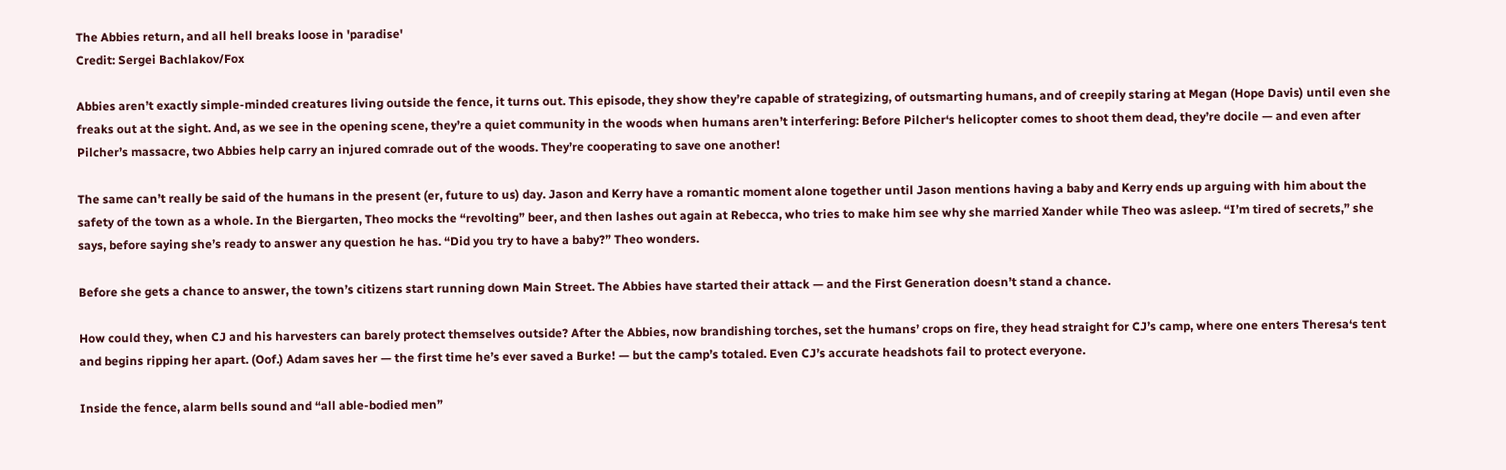The Abbies return, and all hell breaks loose in 'paradise'
Credit: Sergei Bachlakov/Fox

Abbies aren’t exactly simple-minded creatures living outside the fence, it turns out. This episode, they show they’re capable of strategizing, of outsmarting humans, and of creepily staring at Megan (Hope Davis) until even she freaks out at the sight. And, as we see in the opening scene, they’re a quiet community in the woods when humans aren’t interfering: Before Pilcher‘s helicopter comes to shoot them dead, they’re docile — and even after Pilcher’s massacre, two Abbies help carry an injured comrade out of the woods. They’re cooperating to save one another!

The same can’t really be said of the humans in the present (er, future to us) day. Jason and Kerry have a romantic moment alone together until Jason mentions having a baby and Kerry ends up arguing with him about the safety of the town as a whole. In the Biergarten, Theo mocks the “revolting” beer, and then lashes out again at Rebecca, who tries to make him see why she married Xander while Theo was asleep. “I’m tired of secrets,” she says, before saying she’s ready to answer any question he has. “Did you try to have a baby?” Theo wonders.

Before she gets a chance to answer, the town’s citizens start running down Main Street. The Abbies have started their attack — and the First Generation doesn’t stand a chance.

How could they, when CJ and his harvesters can barely protect themselves outside? After the Abbies, now brandishing torches, set the humans’ crops on fire, they head straight for CJ’s camp, where one enters Theresa‘s tent and begins ripping her apart. (Oof.) Adam saves her — the first time he’s ever saved a Burke! — but the camp’s totaled. Even CJ’s accurate headshots fail to protect everyone.

Inside the fence, alarm bells sound and “all able-bodied men”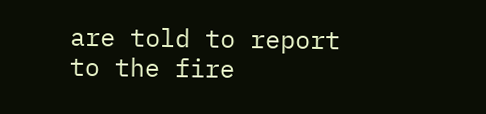are told to report to the fire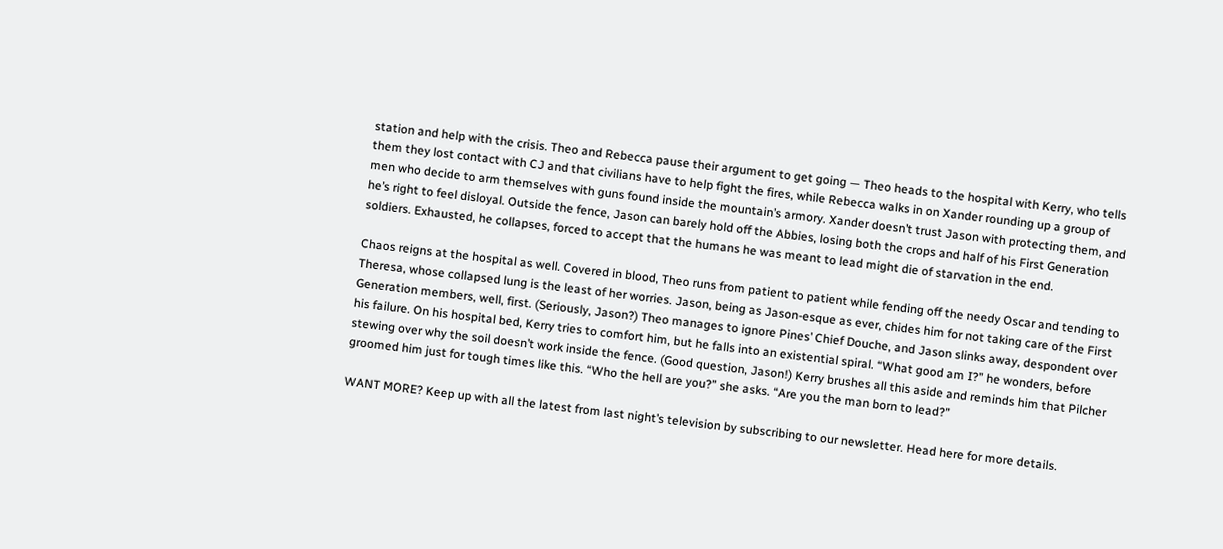station and help with the crisis. Theo and Rebecca pause their argument to get going — Theo heads to the hospital with Kerry, who tells them they lost contact with CJ and that civilians have to help fight the fires, while Rebecca walks in on Xander rounding up a group of men who decide to arm themselves with guns found inside the mountain’s armory. Xander doesn’t trust Jason with protecting them, and he’s right to feel disloyal. Outside the fence, Jason can barely hold off the Abbies, losing both the crops and half of his First Generation soldiers. Exhausted, he collapses, forced to accept that the humans he was meant to lead might die of starvation in the end.

Chaos reigns at the hospital as well. Covered in blood, Theo runs from patient to patient while fending off the needy Oscar and tending to Theresa, whose collapsed lung is the least of her worries. Jason, being as Jason-esque as ever, chides him for not taking care of the First Generation members, well, first. (Seriously, Jason?) Theo manages to ignore Pines’ Chief Douche, and Jason slinks away, despondent over his failure. On his hospital bed, Kerry tries to comfort him, but he falls into an existential spiral. “What good am I?” he wonders, before stewing over why the soil doesn’t work inside the fence. (Good question, Jason!) Kerry brushes all this aside and reminds him that Pilcher groomed him just for tough times like this. “Who the hell are you?” she asks. “Are you the man born to lead?”

WANT MORE? Keep up with all the latest from last night’s television by subscribing to our newsletter. Head here for more details.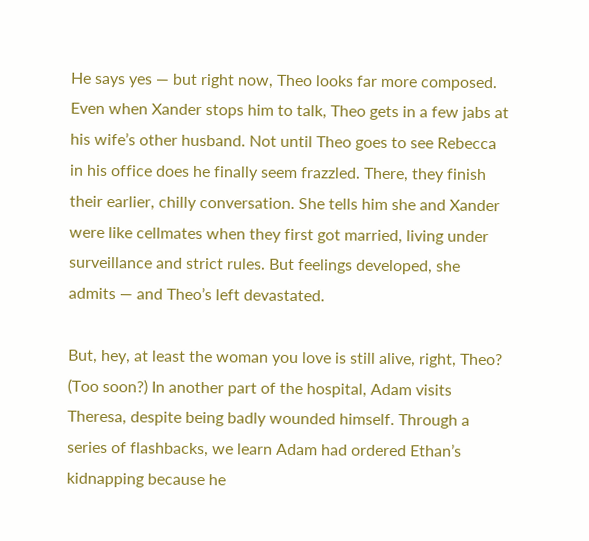He says yes — but right now, Theo looks far more composed. Even when Xander stops him to talk, Theo gets in a few jabs at his wife’s other husband. Not until Theo goes to see Rebecca in his office does he finally seem frazzled. There, they finish their earlier, chilly conversation. She tells him she and Xander were like cellmates when they first got married, living under surveillance and strict rules. But feelings developed, she admits — and Theo’s left devastated.

But, hey, at least the woman you love is still alive, right, Theo? (Too soon?) In another part of the hospital, Adam visits Theresa, despite being badly wounded himself. Through a series of flashbacks, we learn Adam had ordered Ethan’s kidnapping because he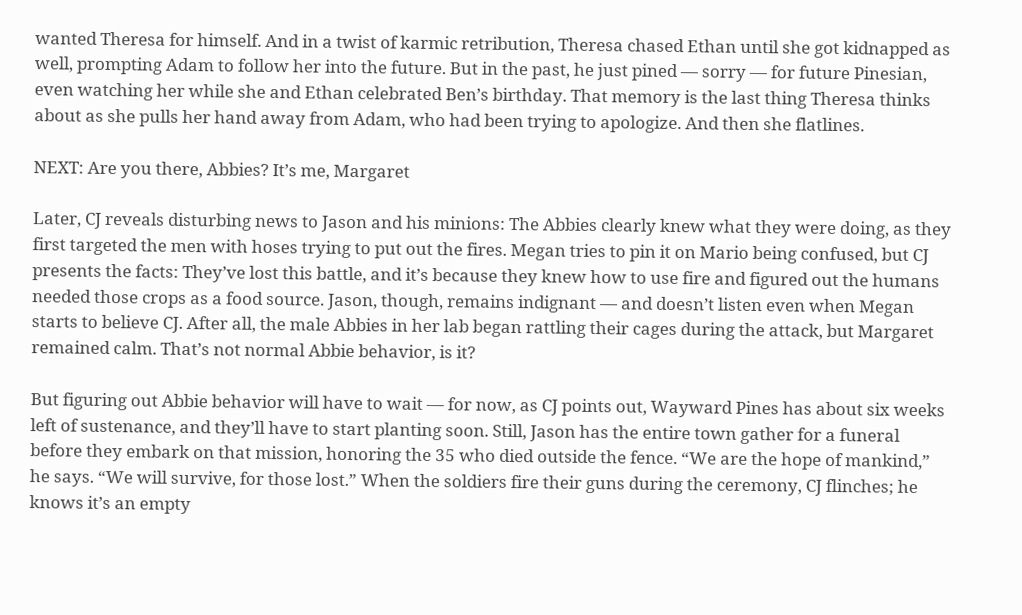wanted Theresa for himself. And in a twist of karmic retribution, Theresa chased Ethan until she got kidnapped as well, prompting Adam to follow her into the future. But in the past, he just pined — sorry — for future Pinesian, even watching her while she and Ethan celebrated Ben’s birthday. That memory is the last thing Theresa thinks about as she pulls her hand away from Adam, who had been trying to apologize. And then she flatlines.

NEXT: Are you there, Abbies? It’s me, Margaret

Later, CJ reveals disturbing news to Jason and his minions: The Abbies clearly knew what they were doing, as they first targeted the men with hoses trying to put out the fires. Megan tries to pin it on Mario being confused, but CJ presents the facts: They’ve lost this battle, and it’s because they knew how to use fire and figured out the humans needed those crops as a food source. Jason, though, remains indignant — and doesn’t listen even when Megan starts to believe CJ. After all, the male Abbies in her lab began rattling their cages during the attack, but Margaret remained calm. That’s not normal Abbie behavior, is it?

But figuring out Abbie behavior will have to wait — for now, as CJ points out, Wayward Pines has about six weeks left of sustenance, and they’ll have to start planting soon. Still, Jason has the entire town gather for a funeral before they embark on that mission, honoring the 35 who died outside the fence. “We are the hope of mankind,” he says. “We will survive, for those lost.” When the soldiers fire their guns during the ceremony, CJ flinches; he knows it’s an empty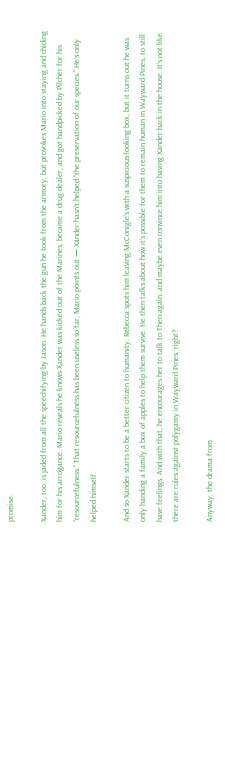promise.

Xander, too, is jaded from all the speechifying by Jason. He hands back the gun he took from the armory, but provokes Mario into staying and chiding him for his arrogance. Mario reveals he knows Xander was kicked out of the Marines, became a drug dealer, and got handpicked by Pilcher for his “resourcefulness.” That resourcefulness has been useless so far, Mario points out — Xander hasn’t helped “the preservation of our species.” He’s only helped himself.

And so Xander starts to be a better citizen to humanity. Rebecca spots him leaving McConigle’s with a suspicious-looking box, but it turns out he was only handing a family a box of apples to help them survive. He then talks about how it’s possible for them to remain human in Wayward Pines, to still have feelings. And with that, he encourages her to talk to Theo again, and maybe even convince him into having Xander back in the house. It’s not like there are rules against polygamy in Wayward Pines, right?

Anyway, the drama from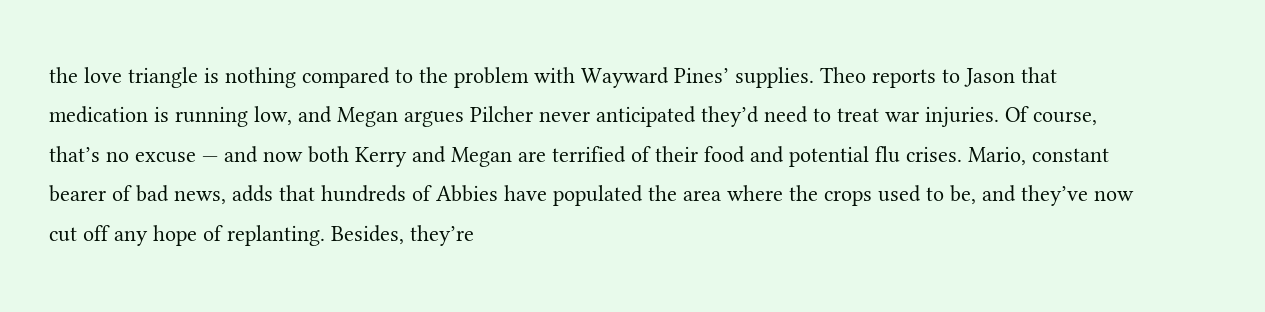the love triangle is nothing compared to the problem with Wayward Pines’ supplies. Theo reports to Jason that medication is running low, and Megan argues Pilcher never anticipated they’d need to treat war injuries. Of course, that’s no excuse — and now both Kerry and Megan are terrified of their food and potential flu crises. Mario, constant bearer of bad news, adds that hundreds of Abbies have populated the area where the crops used to be, and they’ve now cut off any hope of replanting. Besides, they’re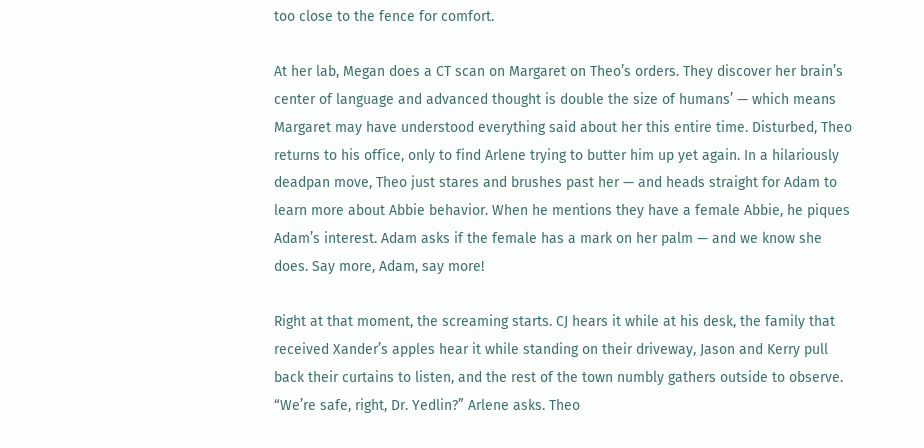too close to the fence for comfort.

At her lab, Megan does a CT scan on Margaret on Theo’s orders. They discover her brain’s center of language and advanced thought is double the size of humans’ — which means Margaret may have understood everything said about her this entire time. Disturbed, Theo returns to his office, only to find Arlene trying to butter him up yet again. In a hilariously deadpan move, Theo just stares and brushes past her — and heads straight for Adam to learn more about Abbie behavior. When he mentions they have a female Abbie, he piques Adam’s interest. Adam asks if the female has a mark on her palm — and we know she does. Say more, Adam, say more!

Right at that moment, the screaming starts. CJ hears it while at his desk, the family that received Xander’s apples hear it while standing on their driveway, Jason and Kerry pull back their curtains to listen, and the rest of the town numbly gathers outside to observe. “We’re safe, right, Dr. Yedlin?” Arlene asks. Theo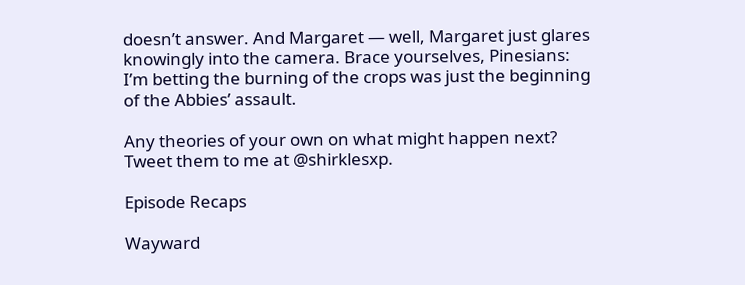doesn’t answer. And Margaret — well, Margaret just glares knowingly into the camera. Brace yourselves, Pinesians: I’m betting the burning of the crops was just the beginning of the Abbies’ assault.

Any theories of your own on what might happen next? Tweet them to me at @shirklesxp.

Episode Recaps

Wayward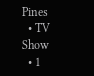Pines
  • TV Show
  • 1